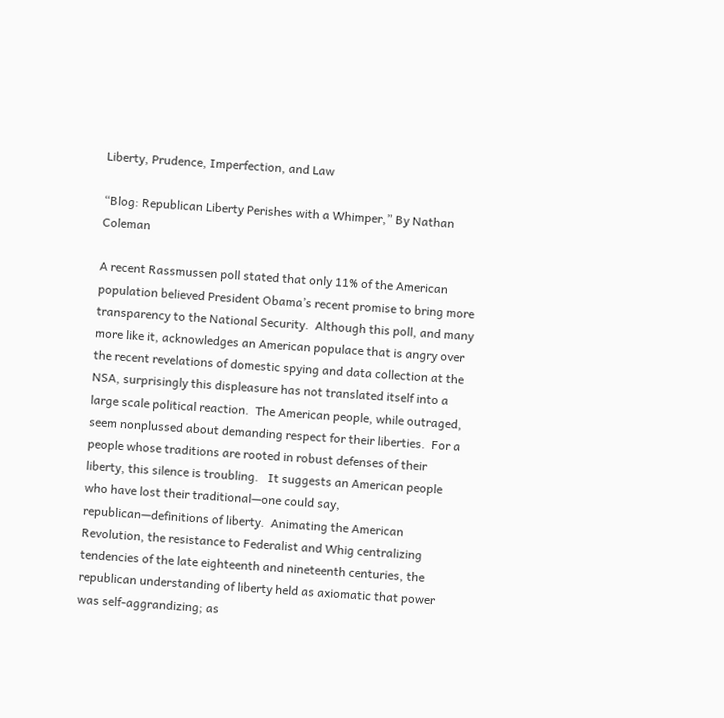Liberty, Prudence, Imperfection, and Law

“Blog: Republican Liberty Perishes with a Whimper,” By Nathan Coleman

A recent Rassmussen poll stated that only 11% of the American population believed President Obama’s recent promise to bring more transparency to the National Security.  Although this poll, and many more like it, acknowledges an American populace that is angry over the recent revelations of domestic spying and data collection at the NSA, surprisingly this displeasure has not translated itself into a large scale political reaction.  The American people, while outraged, seem nonplussed about demanding respect for their liberties.  For a people whose traditions are rooted in robust defenses of their liberty, this silence is troubling.   It suggests an American people who have lost their traditional—one could say, republican—definitions of liberty.  Animating the American Revolution, the resistance to Federalist and Whig centralizing tendencies of the late eighteenth and nineteenth centuries, the republican understanding of liberty held as axiomatic that power was self-aggrandizing; as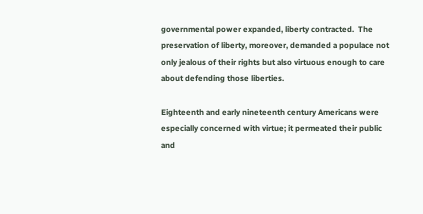governmental power expanded, liberty contracted.  The preservation of liberty, moreover, demanded a populace not only jealous of their rights but also virtuous enough to care about defending those liberties.

Eighteenth and early nineteenth century Americans were especially concerned with virtue; it permeated their public and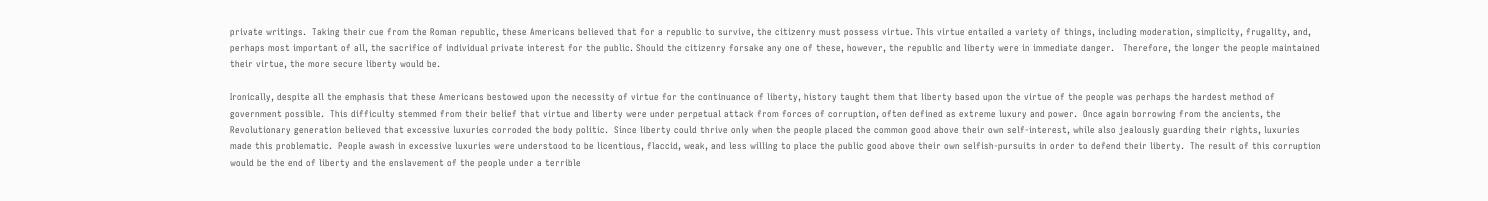private writings.  Taking their cue from the Roman republic, these Americans believed that for a republic to survive, the citizenry must possess virtue. This virtue entailed a variety of things, including moderation, simplicity, frugality, and, perhaps most important of all, the sacrifice of individual private interest for the public. Should the citizenry forsake any one of these, however, the republic and liberty were in immediate danger.   Therefore, the longer the people maintained their virtue, the more secure liberty would be.

Ironically, despite all the emphasis that these Americans bestowed upon the necessity of virtue for the continuance of liberty, history taught them that liberty based upon the virtue of the people was perhaps the hardest method of government possible.  This difficulty stemmed from their belief that virtue and liberty were under perpetual attack from forces of corruption, often defined as extreme luxury and power.  Once again borrowing from the ancients, the Revolutionary generation believed that excessive luxuries corroded the body politic.  Since liberty could thrive only when the people placed the common good above their own self-interest, while also jealously guarding their rights, luxuries made this problematic.  People awash in excessive luxuries were understood to be licentious, flaccid, weak, and less willing to place the public good above their own selfish-pursuits in order to defend their liberty.  The result of this corruption would be the end of liberty and the enslavement of the people under a terrible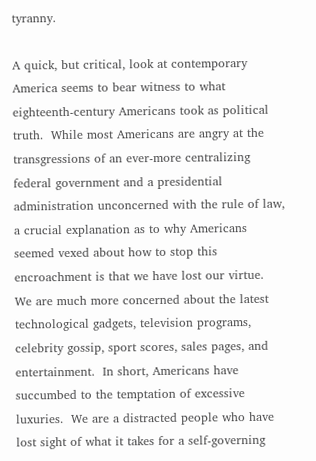tyranny.

A quick, but critical, look at contemporary America seems to bear witness to what eighteenth-century Americans took as political truth.  While most Americans are angry at the transgressions of an ever-more centralizing federal government and a presidential administration unconcerned with the rule of law, a crucial explanation as to why Americans seemed vexed about how to stop this encroachment is that we have lost our virtue.   We are much more concerned about the latest technological gadgets, television programs, celebrity gossip, sport scores, sales pages, and entertainment.  In short, Americans have succumbed to the temptation of excessive luxuries.  We are a distracted people who have lost sight of what it takes for a self-governing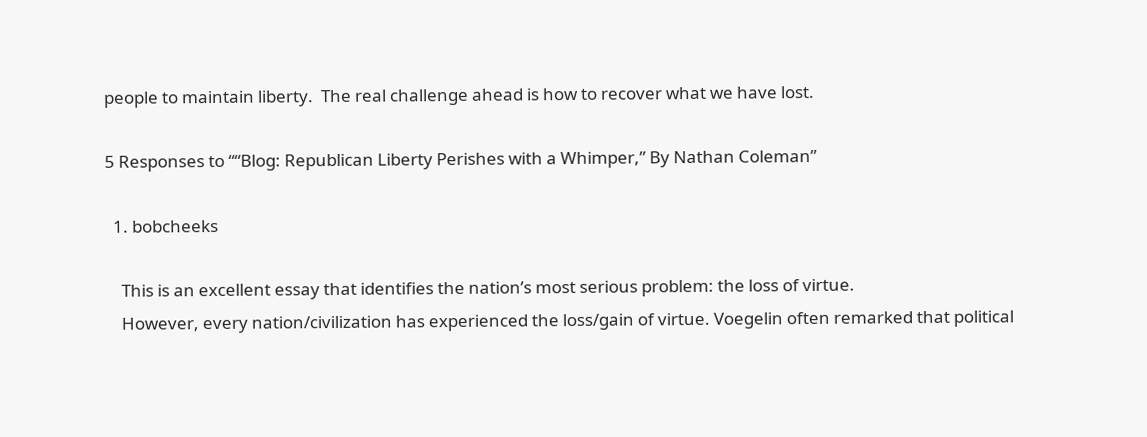people to maintain liberty.  The real challenge ahead is how to recover what we have lost.

5 Responses to ““Blog: Republican Liberty Perishes with a Whimper,” By Nathan Coleman”

  1. bobcheeks

    This is an excellent essay that identifies the nation’s most serious problem: the loss of virtue.
    However, every nation/civilization has experienced the loss/gain of virtue. Voegelin often remarked that political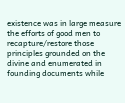existence was in large measure the efforts of good men to recapture/restore those principles grounded on the divine and enumerated in founding documents while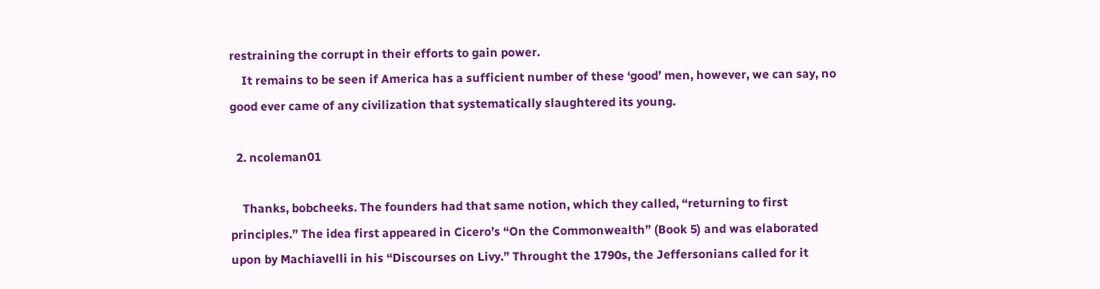restraining the corrupt in their efforts to gain power.
    It remains to be seen if America has a sufficient number of these ‘good’ men, however, we can say, no good ever came of any civilization that systematically slaughtered its young.

  2. ncoleman01

    Thanks, bobcheeks. The founders had that same notion, which they called, “returning to first principles.” The idea first appeared in Cicero’s “On the Commonwealth” (Book 5) and was elaborated upon by Machiavelli in his “Discourses on Livy.” Throught the 1790s, the Jeffersonians called for it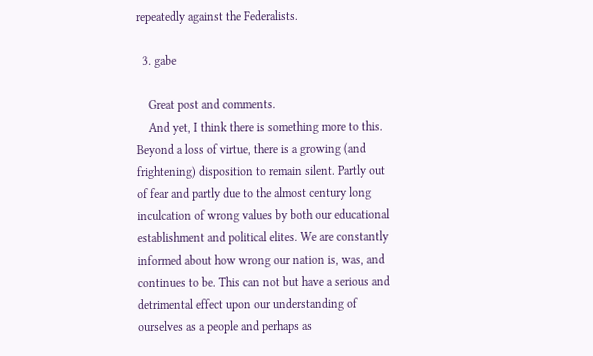repeatedly against the Federalists.

  3. gabe

    Great post and comments.
    And yet, I think there is something more to this. Beyond a loss of virtue, there is a growing (and frightening) disposition to remain silent. Partly out of fear and partly due to the almost century long inculcation of wrong values by both our educational establishment and political elites. We are constantly informed about how wrong our nation is, was, and continues to be. This can not but have a serious and detrimental effect upon our understanding of ourselves as a people and perhaps as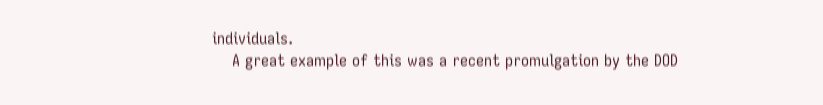individuals.
    A great example of this was a recent promulgation by the DOD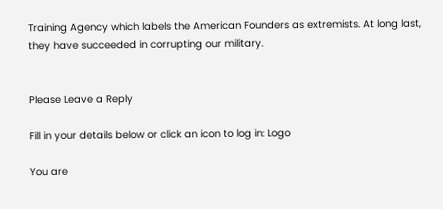Training Agency which labels the American Founders as extremists. At long last, they have succeeded in corrupting our military.


Please Leave a Reply

Fill in your details below or click an icon to log in: Logo

You are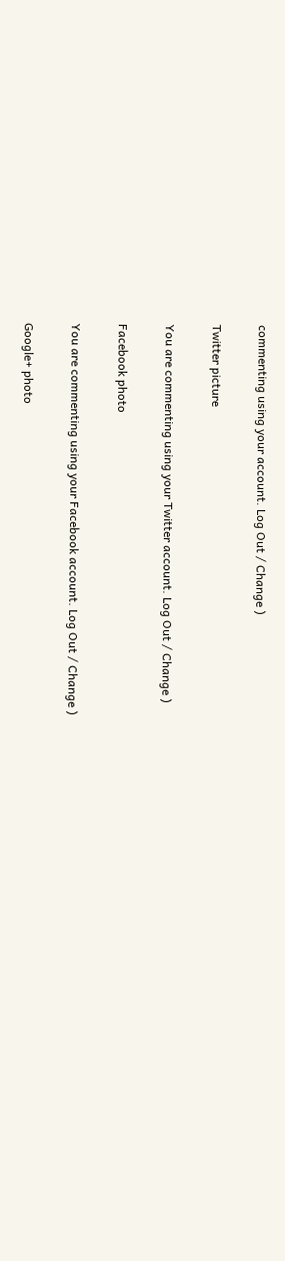commenting using your account. Log Out / Change )

Twitter picture

You are commenting using your Twitter account. Log Out / Change )

Facebook photo

You are commenting using your Facebook account. Log Out / Change )

Google+ photo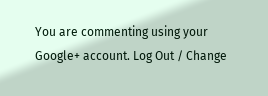You are commenting using your Google+ account. Log Out / Change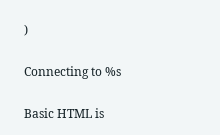)

Connecting to %s

Basic HTML is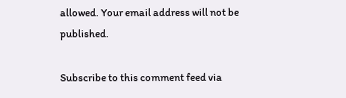allowed. Your email address will not be published.

Subscribe to this comment feed via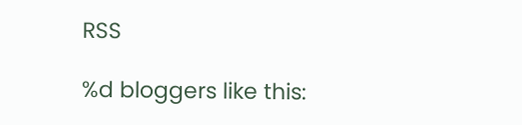RSS

%d bloggers like this: